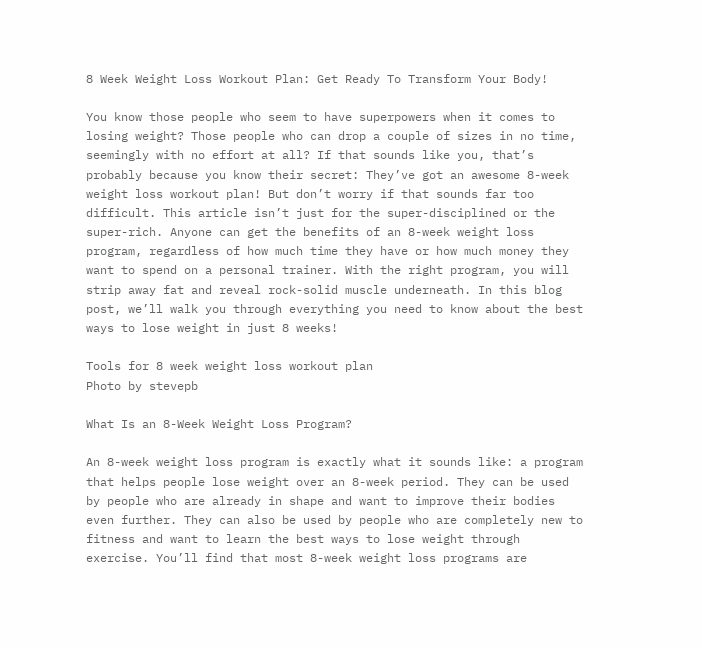8 Week Weight Loss Workout Plan: Get Ready To Transform Your Body!

You know those people who seem to have superpowers when it comes to losing weight? Those people who can drop a couple of sizes in no time, seemingly with no effort at all? If that sounds like you, that’s probably because you know their secret: They’ve got an awesome 8-week weight loss workout plan! But don’t worry if that sounds far too difficult. This article isn’t just for the super-disciplined or the super-rich. Anyone can get the benefits of an 8-week weight loss program, regardless of how much time they have or how much money they want to spend on a personal trainer. With the right program, you will strip away fat and reveal rock-solid muscle underneath. In this blog post, we’ll walk you through everything you need to know about the best ways to lose weight in just 8 weeks!

Tools for 8 week weight loss workout plan
Photo by stevepb

What Is an 8-Week Weight Loss Program?

An 8-week weight loss program is exactly what it sounds like: a program that helps people lose weight over an 8-week period. They can be used by people who are already in shape and want to improve their bodies even further. They can also be used by people who are completely new to fitness and want to learn the best ways to lose weight through exercise. You’ll find that most 8-week weight loss programs are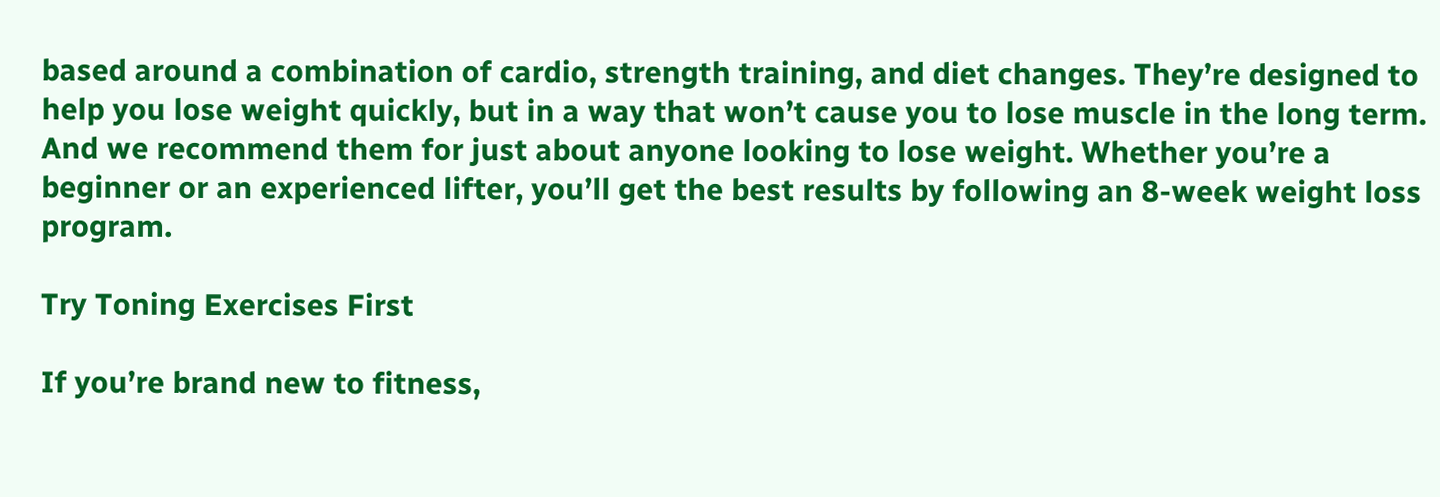based around a combination of cardio, strength training, and diet changes. They’re designed to help you lose weight quickly, but in a way that won’t cause you to lose muscle in the long term. And we recommend them for just about anyone looking to lose weight. Whether you’re a beginner or an experienced lifter, you’ll get the best results by following an 8-week weight loss program.

Try Toning Exercises First

If you’re brand new to fitness,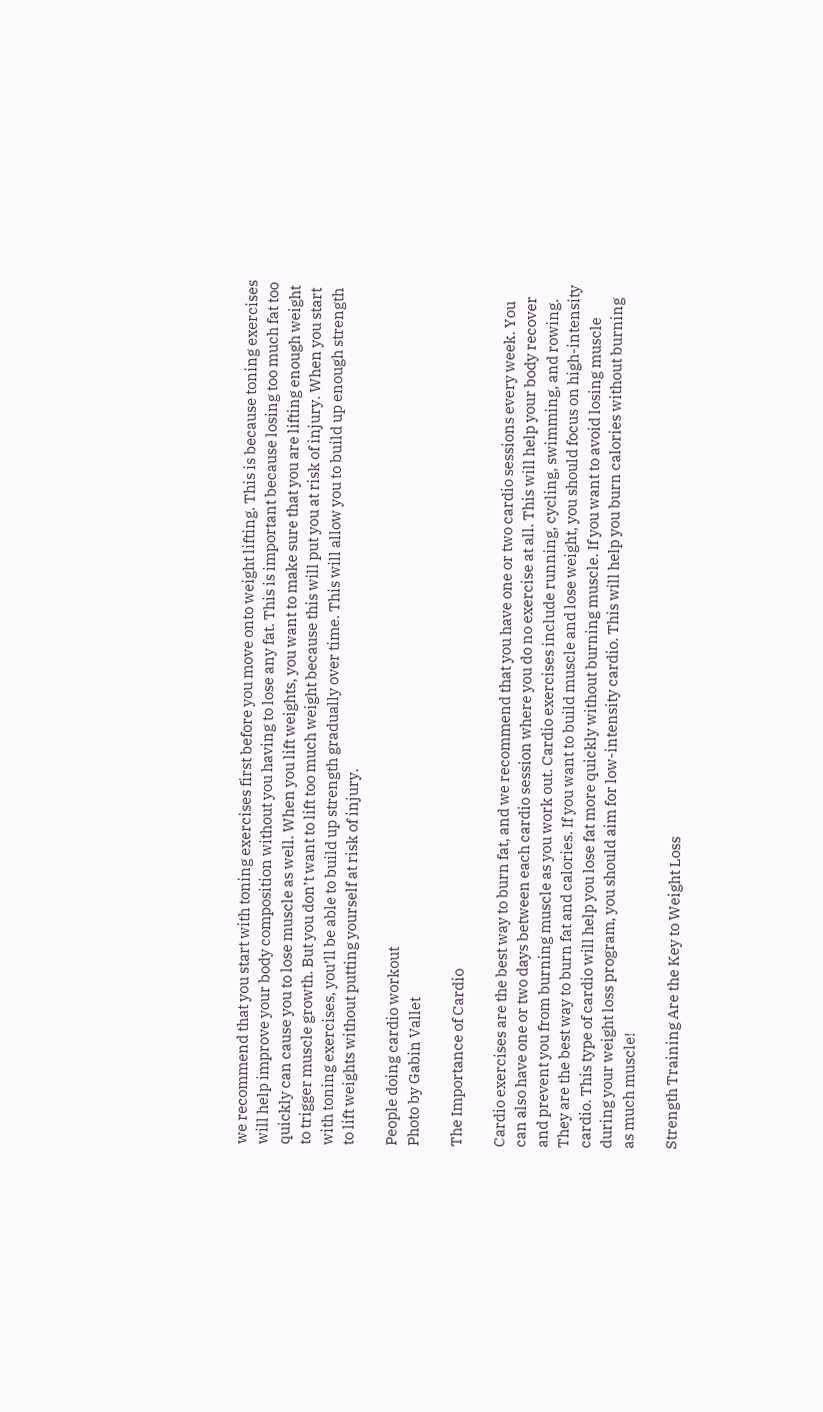we recommend that you start with toning exercises first before you move onto weight lifting. This is because toning exercises will help improve your body composition without you having to lose any fat. This is important because losing too much fat too quickly can cause you to lose muscle as well. When you lift weights, you want to make sure that you are lifting enough weight to trigger muscle growth. But you don’t want to lift too much weight because this will put you at risk of injury. When you start with toning exercises, you’ll be able to build up strength gradually over time. This will allow you to build up enough strength to lift weights without putting yourself at risk of injury.

People doing cardio workout
Photo by Gabin Vallet

The Importance of Cardio

Cardio exercises are the best way to burn fat, and we recommend that you have one or two cardio sessions every week. You can also have one or two days between each cardio session where you do no exercise at all. This will help your body recover and prevent you from burning muscle as you work out. Cardio exercises include running, cycling, swimming, and rowing. They are the best way to burn fat and calories. If you want to build muscle and lose weight, you should focus on high-intensity cardio. This type of cardio will help you lose fat more quickly without burning muscle. If you want to avoid losing muscle during your weight loss program, you should aim for low-intensity cardio. This will help you burn calories without burning as much muscle!

Strength Training Are the Key to Weight Loss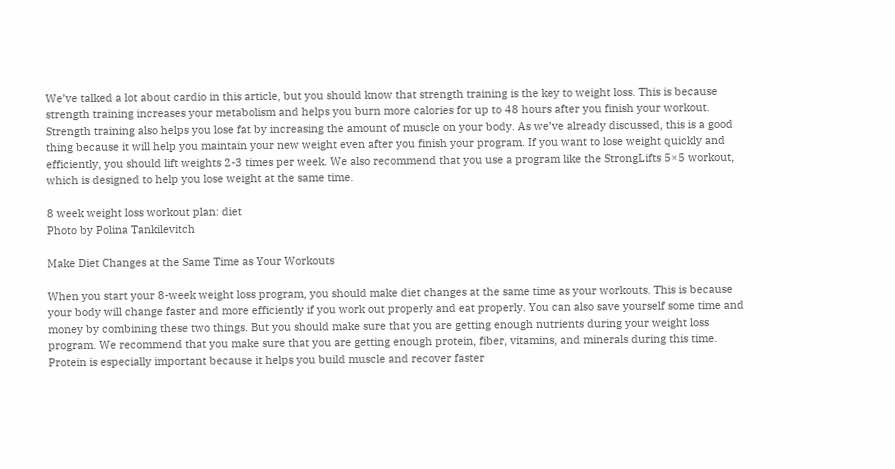We’ve talked a lot about cardio in this article, but you should know that strength training is the key to weight loss. This is because strength training increases your metabolism and helps you burn more calories for up to 48 hours after you finish your workout. Strength training also helps you lose fat by increasing the amount of muscle on your body. As we’ve already discussed, this is a good thing because it will help you maintain your new weight even after you finish your program. If you want to lose weight quickly and efficiently, you should lift weights 2-3 times per week. We also recommend that you use a program like the StrongLifts 5×5 workout, which is designed to help you lose weight at the same time.

8 week weight loss workout plan: diet
Photo by Polina Tankilevitch

Make Diet Changes at the Same Time as Your Workouts

When you start your 8-week weight loss program, you should make diet changes at the same time as your workouts. This is because your body will change faster and more efficiently if you work out properly and eat properly. You can also save yourself some time and money by combining these two things. But you should make sure that you are getting enough nutrients during your weight loss program. We recommend that you make sure that you are getting enough protein, fiber, vitamins, and minerals during this time. Protein is especially important because it helps you build muscle and recover faster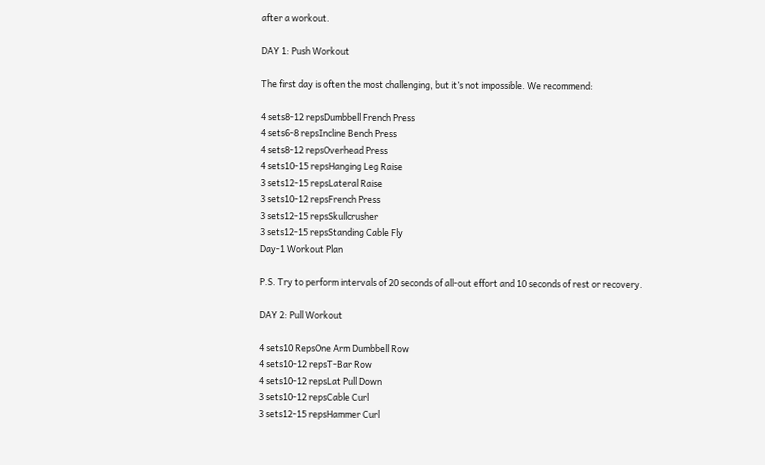after a workout.

DAY 1: Push Workout

The first day is often the most challenging, but it’s not impossible. We recommend:

4 sets8-12 repsDumbbell French Press
4 sets6-8 repsIncline Bench Press
4 sets8-12 repsOverhead Press
4 sets10-15 repsHanging Leg Raise
3 sets12-15 repsLateral Raise
3 sets10-12 repsFrench Press
3 sets12-15 repsSkullcrusher
3 sets12-15 repsStanding Cable Fly
Day-1 Workout Plan

P.S. Try to perform intervals of 20 seconds of all-out effort and 10 seconds of rest or recovery.

DAY 2: Pull Workout

4 sets10 RepsOne Arm Dumbbell Row
4 sets10-12 repsT-Bar Row
4 sets10-12 repsLat Pull Down
3 sets10-12 repsCable Curl
3 sets12-15 repsHammer Curl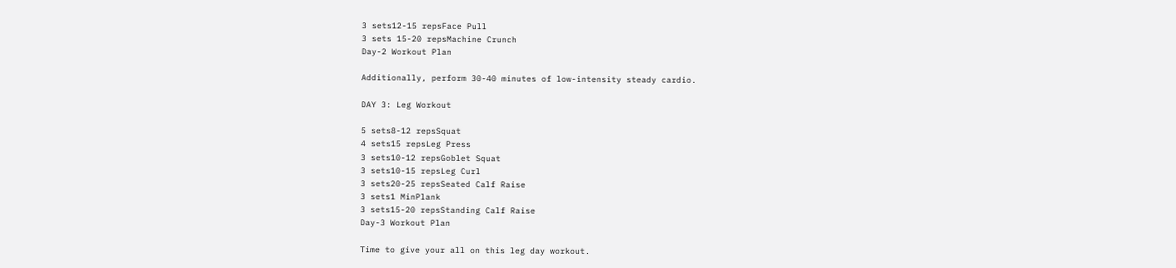3 sets12-15 repsFace Pull
3 sets 15-20 repsMachine Crunch
Day-2 Workout Plan

Additionally, perform 30-40 minutes of low-intensity steady cardio.

DAY 3: Leg Workout

5 sets8-12 repsSquat
4 sets15 repsLeg Press
3 sets10-12 repsGoblet Squat
3 sets10-15 repsLeg Curl
3 sets20-25 repsSeated Calf Raise
3 sets1 MinPlank
3 sets15-20 repsStanding Calf Raise
Day-3 Workout Plan

Time to give your all on this leg day workout.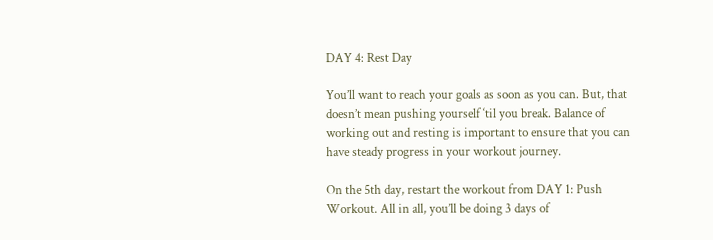DAY 4: Rest Day

You’ll want to reach your goals as soon as you can. But, that doesn’t mean pushing yourself ‘til you break. Balance of working out and resting is important to ensure that you can have steady progress in your workout journey.

On the 5th day, restart the workout from DAY 1: Push Workout. All in all, you’ll be doing 3 days of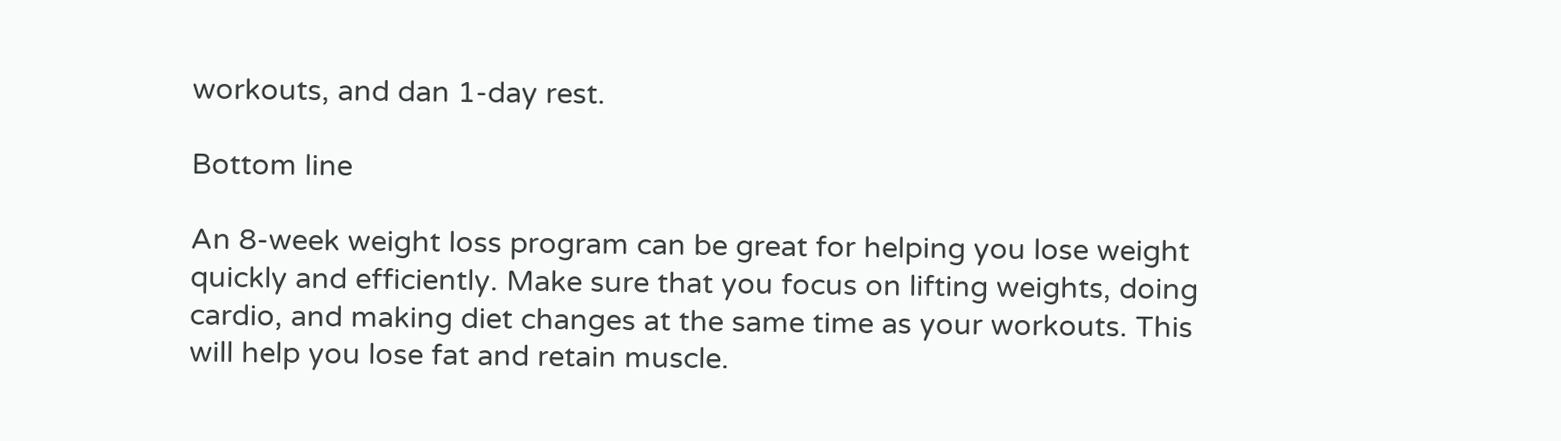workouts, and dan 1-day rest.

Bottom line

An 8-week weight loss program can be great for helping you lose weight quickly and efficiently. Make sure that you focus on lifting weights, doing cardio, and making diet changes at the same time as your workouts. This will help you lose fat and retain muscle.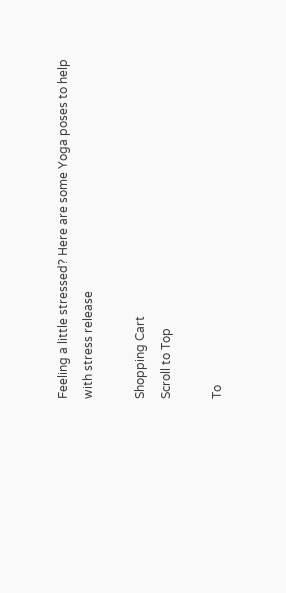Feeling a little stressed? Here are some Yoga poses to help with stress release

Shopping Cart
Scroll to Top

To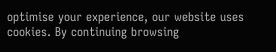optimise your experience, our website uses cookies. By continuing browsing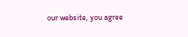our website, you agree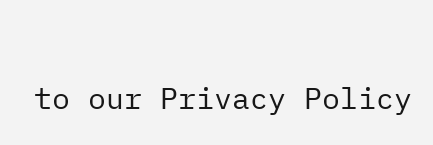to our Privacy Policy